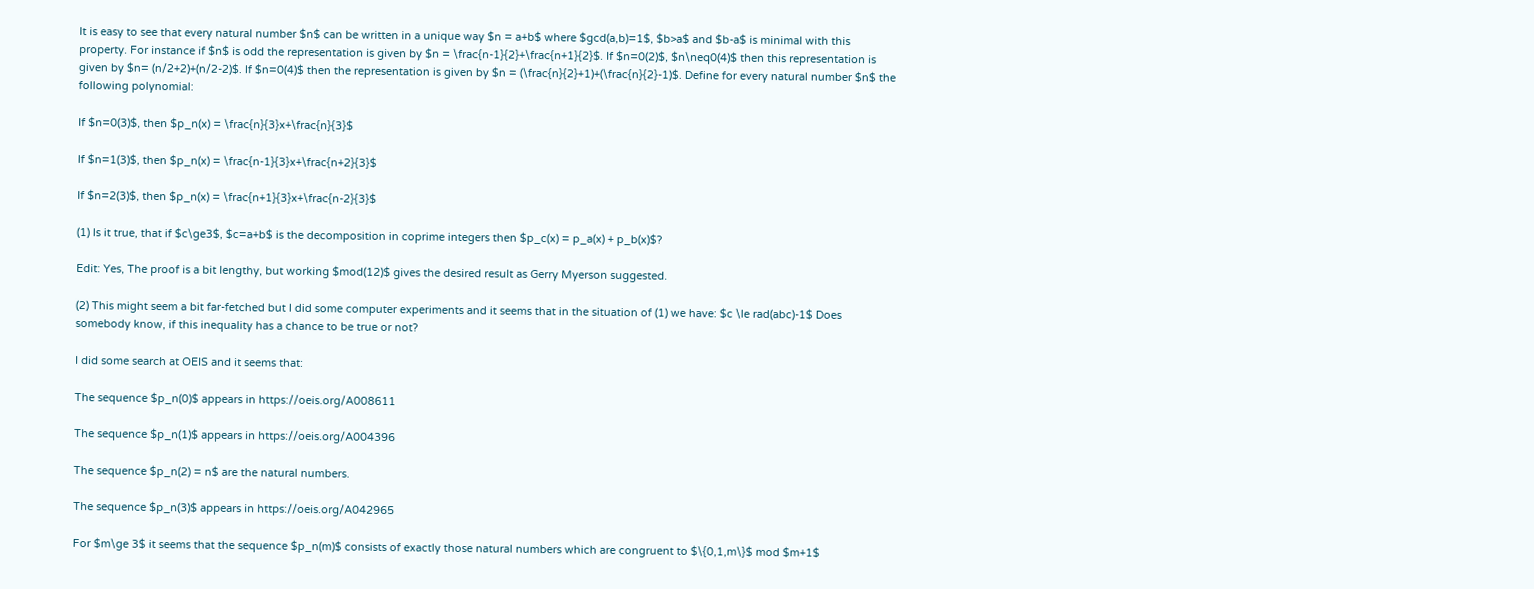It is easy to see that every natural number $n$ can be written in a unique way $n = a+b$ where $gcd(a,b)=1$, $b>a$ and $b-a$ is minimal with this property. For instance if $n$ is odd the representation is given by $n = \frac{n-1}{2}+\frac{n+1}{2}$. If $n=0(2)$, $n\neq0(4)$ then this representation is given by $n= (n/2+2)+(n/2-2)$. If $n=0(4)$ then the representation is given by $n = (\frac{n}{2}+1)+(\frac{n}{2}-1)$. Define for every natural number $n$ the following polynomial:

If $n=0(3)$, then $p_n(x) = \frac{n}{3}x+\frac{n}{3}$

If $n=1(3)$, then $p_n(x) = \frac{n-1}{3}x+\frac{n+2}{3}$

If $n=2(3)$, then $p_n(x) = \frac{n+1}{3}x+\frac{n-2}{3}$

(1) Is it true, that if $c\ge3$, $c=a+b$ is the decomposition in coprime integers then $p_c(x) = p_a(x) + p_b(x)$?

Edit: Yes, The proof is a bit lengthy, but working $mod(12)$ gives the desired result as Gerry Myerson suggested.

(2) This might seem a bit far-fetched but I did some computer experiments and it seems that in the situation of (1) we have: $c \le rad(abc)-1$ Does somebody know, if this inequality has a chance to be true or not?

I did some search at OEIS and it seems that:

The sequence $p_n(0)$ appears in https://oeis.org/A008611

The sequence $p_n(1)$ appears in https://oeis.org/A004396

The sequence $p_n(2) = n$ are the natural numbers.

The sequence $p_n(3)$ appears in https://oeis.org/A042965

For $m\ge 3$ it seems that the sequence $p_n(m)$ consists of exactly those natural numbers which are congruent to $\{0,1,m\}$ mod $m+1$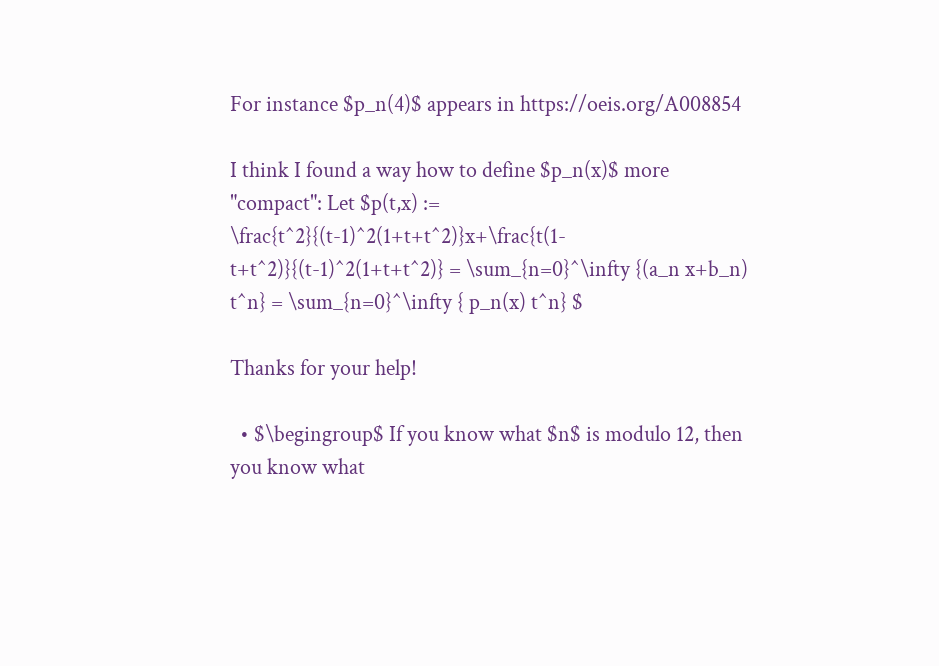For instance $p_n(4)$ appears in https://oeis.org/A008854

I think I found a way how to define $p_n(x)$ more "compact": Let $p(t,x) := \frac{t^2}{(t-1)^2(1+t+t^2)}x+\frac{t(1-t+t^2)}{(t-1)^2(1+t+t^2)} = \sum_{n=0}^\infty {(a_n x+b_n) t^n} = \sum_{n=0}^\infty { p_n(x) t^n} $

Thanks for your help!

  • $\begingroup$ If you know what $n$ is modulo 12, then you know what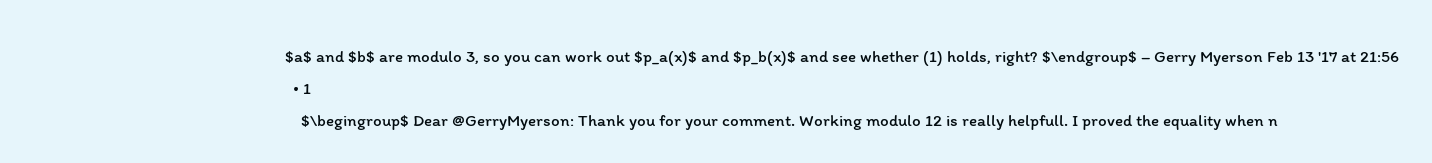$a$ and $b$ are modulo 3, so you can work out $p_a(x)$ and $p_b(x)$ and see whether (1) holds, right? $\endgroup$ – Gerry Myerson Feb 13 '17 at 21:56
  • 1
    $\begingroup$ Dear @GerryMyerson: Thank you for your comment. Working modulo 12 is really helpfull. I proved the equality when n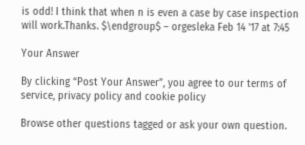is odd! I think that when n is even a case by case inspection will work.Thanks. $\endgroup$ – orgesleka Feb 14 '17 at 7:45

Your Answer

By clicking “Post Your Answer”, you agree to our terms of service, privacy policy and cookie policy

Browse other questions tagged or ask your own question.